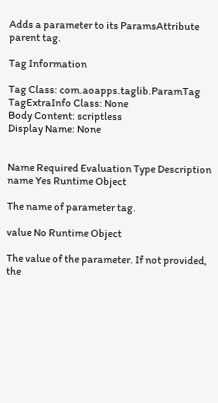Adds a parameter to its ParamsAttribute parent tag.

Tag Information

Tag Class: com.aoapps.taglib.ParamTag
TagExtraInfo Class: None
Body Content: scriptless
Display Name: None


Name Required Evaluation Type Description
name Yes Runtime Object

The name of parameter tag.

value No Runtime Object

The value of the parameter. If not provided, the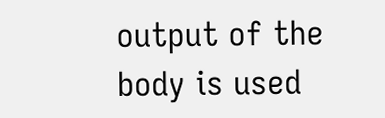output of the body is used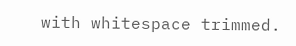with whitespace trimmed.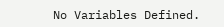No Variables Defined.